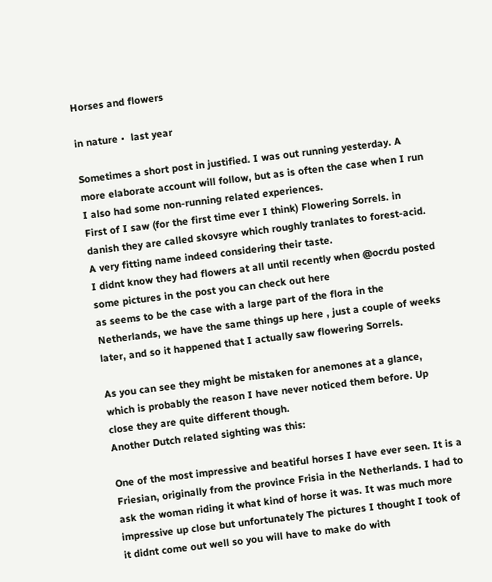Horses and flowers

in nature •  last year

Sometimes a short post in justified. I was out running yesterday. A more elaborate account will follow, but as is often the case when I run I also had some non-running related experiences.
First of I saw (for the first time ever I think) Flowering Sorrels. in danish they are called skovsyre which roughly tranlates to forest-acid. A very fitting name indeed considering their taste.
I didnt know they had flowers at all until recently when @ocrdu posted some pictures in the post you can check out here
as seems to be the case with a large part of the flora in the Netherlands, we have the same things up here , just a couple of weeks later, and so it happened that I actually saw flowering Sorrels.

As you can see they might be mistaken for anemones at a glance, which is probably the reason I have never noticed them before. Up close they are quite different though.
Another Dutch related sighting was this:

One of the most impressive and beatiful horses I have ever seen. It is a Friesian, originally from the province Frisia in the Netherlands. I had to ask the woman riding it what kind of horse it was. It was much more impressive up close but unfortunately The pictures I thought I took of it didnt come out well so you will have to make do with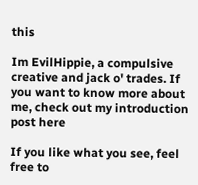this

Im EvilHippie, a compulsive creative and jack o' trades. If you want to know more about me, check out my introduction post here

If you like what you see, feel free to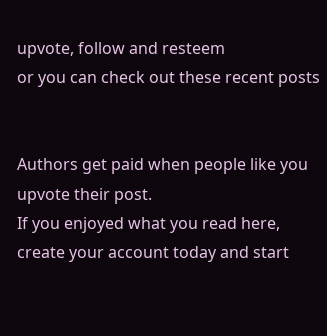upvote, follow and resteem
or you can check out these recent posts


Authors get paid when people like you upvote their post.
If you enjoyed what you read here, create your account today and start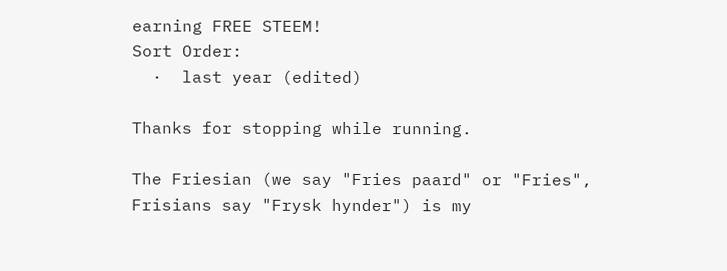earning FREE STEEM!
Sort Order:
  ·  last year (edited)

Thanks for stopping while running.

The Friesian (we say "Fries paard" or "Fries", Frisians say "Frysk hynder") is my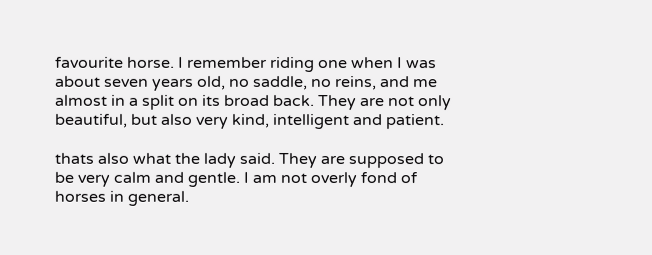favourite horse. I remember riding one when I was about seven years old, no saddle, no reins, and me almost in a split on its broad back. They are not only beautiful, but also very kind, intelligent and patient.

thats also what the lady said. They are supposed to be very calm and gentle. I am not overly fond of horses in general.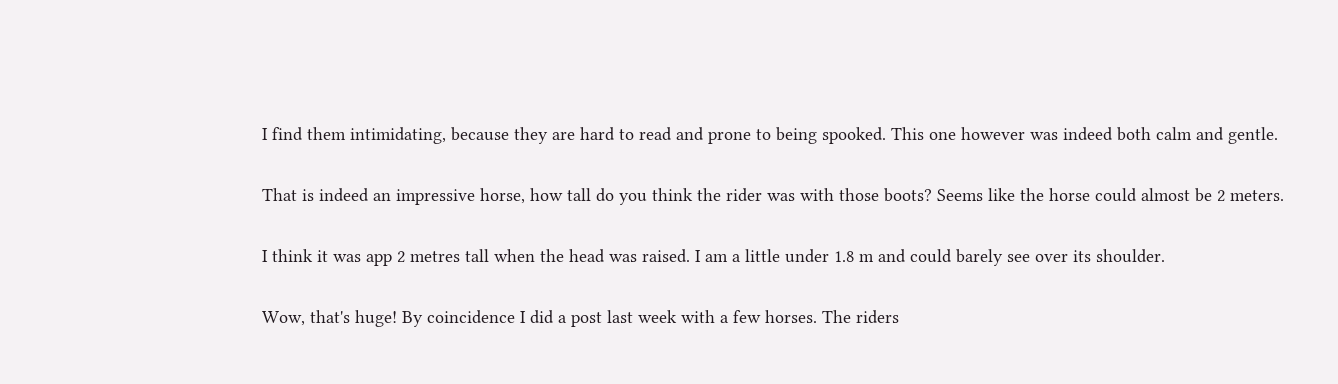I find them intimidating, because they are hard to read and prone to being spooked. This one however was indeed both calm and gentle.

That is indeed an impressive horse, how tall do you think the rider was with those boots? Seems like the horse could almost be 2 meters.

I think it was app 2 metres tall when the head was raised. I am a little under 1.8 m and could barely see over its shoulder.

Wow, that's huge! By coincidence I did a post last week with a few horses. The riders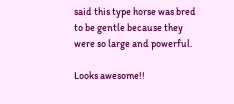said this type horse was bred to be gentle because they were so large and powerful.

Looks awesome!!